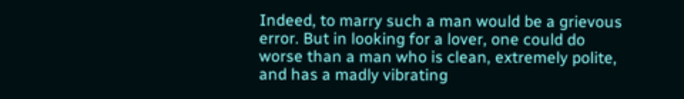Indeed, to marry such a man would be a grievous error. But in looking for a lover, one could do worse than a man who is clean, extremely polite, and has a madly vibrating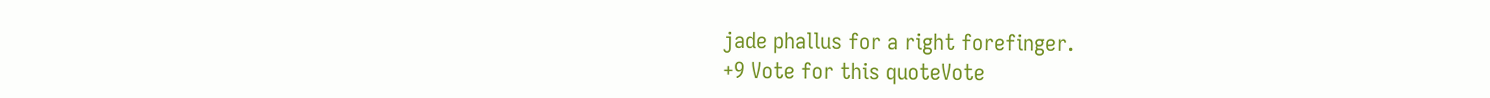jade phallus for a right forefinger.
+9 Vote for this quoteVote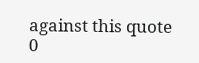against this quote 0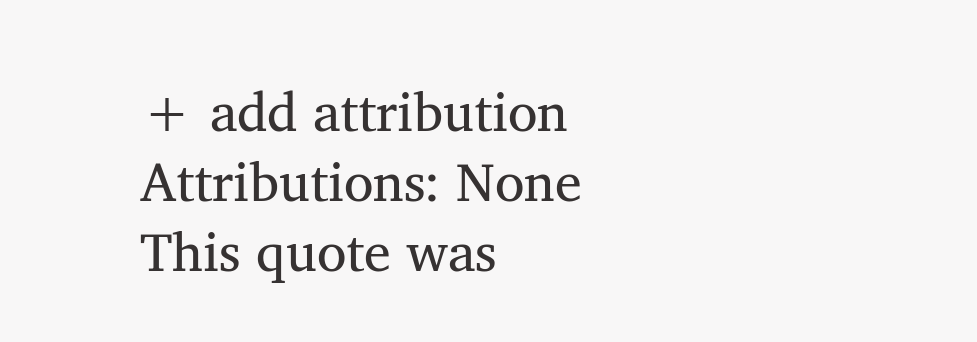+ add attribution
Attributions: None
This quote was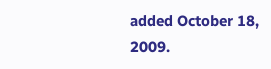added October 18, 2009.